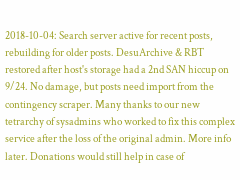2018-10-04: Search server active for recent posts, rebuilding for older posts. DesuArchive & RBT restored after host's storage had a 2nd SAN hiccup on 9/24. No damage, but posts need import from the contingency scraper. Many thanks to our new tetrarchy of sysadmins who worked to fix this complex service after the loss of the original admin. More info later. Donations would still help in case of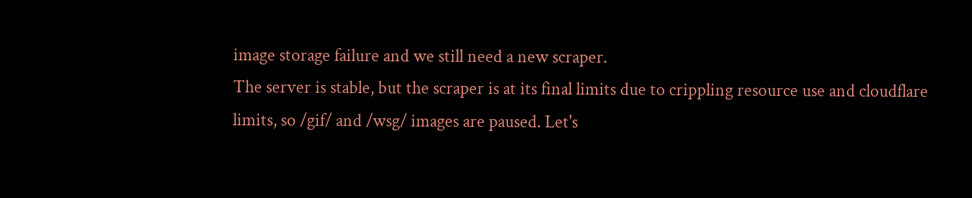image storage failure and we still need a new scraper.
The server is stable, but the scraper is at its final limits due to crippling resource use and cloudflare limits, so /gif/ and /wsg/ images are paused. Let's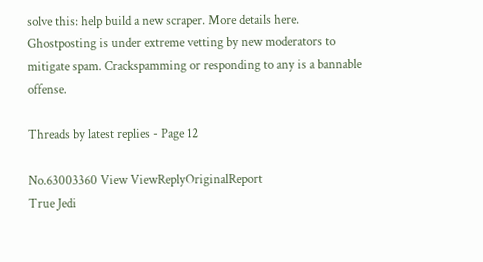solve this: help build a new scraper. More details here.
Ghostposting is under extreme vetting by new moderators to mitigate spam. Crackspamming or responding to any is a bannable offense.

Threads by latest replies - Page 12

No.63003360 View ViewReplyOriginalReport
True Jedi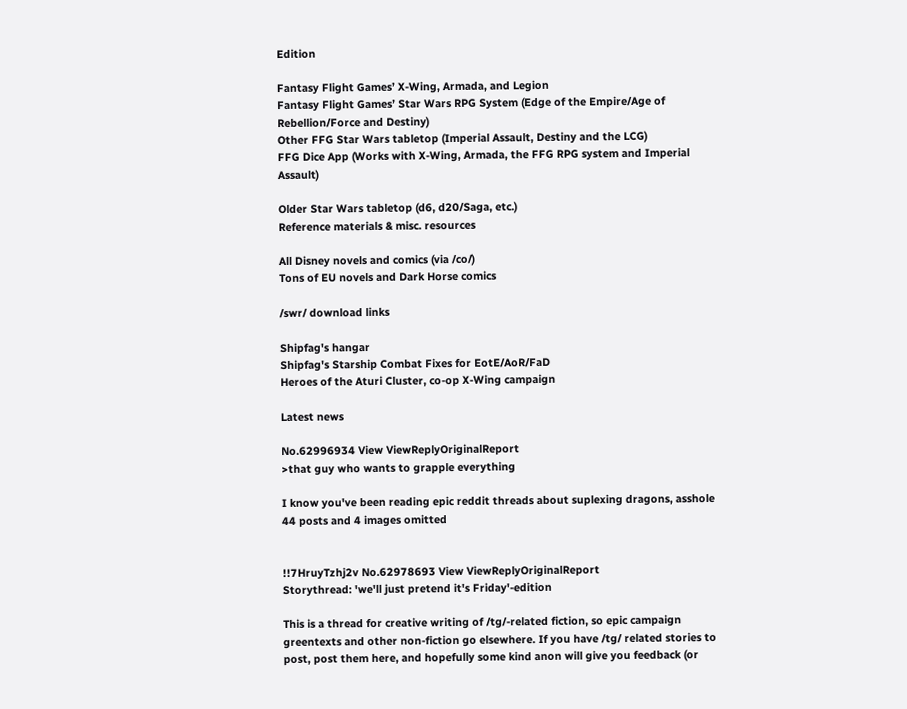Edition

Fantasy Flight Games’ X-Wing, Armada, and Legion
Fantasy Flight Games’ Star Wars RPG System (Edge of the Empire/Age of Rebellion/Force and Destiny)
Other FFG Star Wars tabletop (Imperial Assault, Destiny and the LCG)
FFG Dice App (Works with X-Wing, Armada, the FFG RPG system and Imperial Assault)

Older Star Wars tabletop (d6, d20/Saga, etc.)
Reference materials & misc. resources

All Disney novels and comics (via /co/)
Tons of EU novels and Dark Horse comics

/swr/ download links

Shipfag's hangar
Shipfag's Starship Combat Fixes for EotE/AoR/FaD
Heroes of the Aturi Cluster, co-op X-Wing campaign

Latest news

No.62996934 View ViewReplyOriginalReport
>that guy who wants to grapple everything

I know you've been reading epic reddit threads about suplexing dragons, asshole
44 posts and 4 images omitted


!!7HruyTzhj2v No.62978693 View ViewReplyOriginalReport
Storythread: 'we'll just pretend it's Friday'-edition

This is a thread for creative writing of /tg/-related fiction, so epic campaign greentexts and other non-fiction go elsewhere. If you have /tg/ related stories to post, post them here, and hopefully some kind anon will give you feedback (or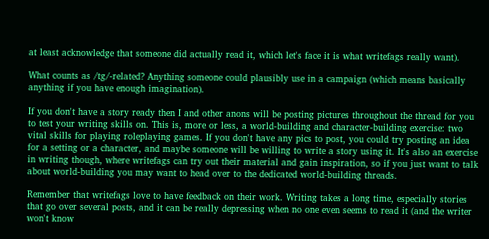at least acknowledge that someone did actually read it, which let's face it is what writefags really want).

What counts as /tg/-related? Anything someone could plausibly use in a campaign (which means basically anything if you have enough imagination).

If you don't have a story ready then I and other anons will be posting pictures throughout the thread for you to test your writing skills on. This is, more or less, a world-building and character-building exercise: two vital skills for playing roleplaying games. If you don't have any pics to post, you could try posting an idea for a setting or a character, and maybe someone will be willing to write a story using it. It's also an exercise in writing though, where writefags can try out their material and gain inspiration, so if you just want to talk about world-building you may want to head over to the dedicated world-building threads.

Remember that writefags love to have feedback on their work. Writing takes a long time, especially stories that go over several posts, and it can be really depressing when no one even seems to read it (and the writer won't know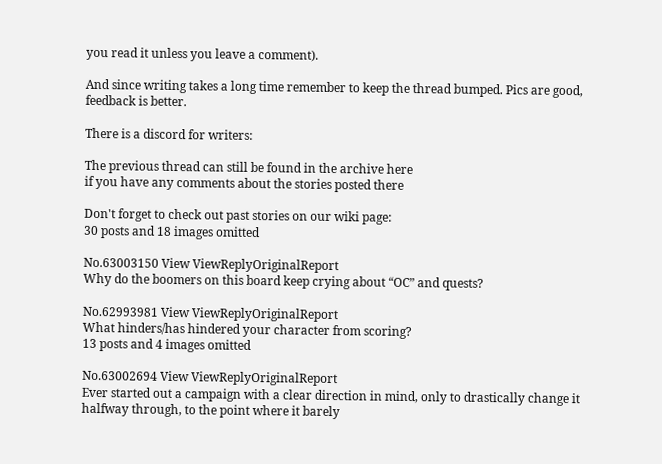you read it unless you leave a comment).

And since writing takes a long time remember to keep the thread bumped. Pics are good, feedback is better.

There is a discord for writers:

The previous thread can still be found in the archive here
if you have any comments about the stories posted there

Don't forget to check out past stories on our wiki page:
30 posts and 18 images omitted

No.63003150 View ViewReplyOriginalReport
Why do the boomers on this board keep crying about “OC” and quests?

No.62993981 View ViewReplyOriginalReport
What hinders/has hindered your character from scoring?
13 posts and 4 images omitted

No.63002694 View ViewReplyOriginalReport
Ever started out a campaign with a clear direction in mind, only to drastically change it halfway through, to the point where it barely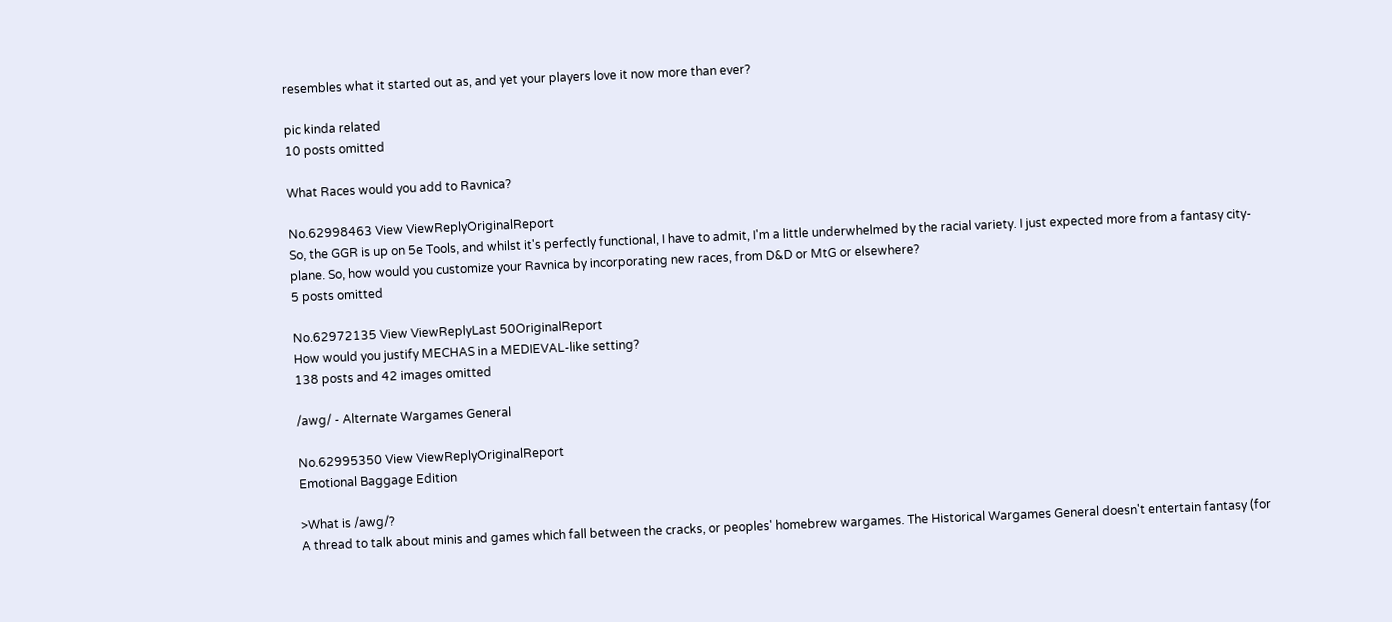resembles what it started out as, and yet your players love it now more than ever?

pic kinda related
10 posts omitted

What Races would you add to Ravnica?

No.62998463 View ViewReplyOriginalReport
So, the GGR is up on 5e Tools, and whilst it's perfectly functional, I have to admit, I'm a little underwhelmed by the racial variety. I just expected more from a fantasy city-plane. So, how would you customize your Ravnica by incorporating new races, from D&D or MtG or elsewhere?
5 posts omitted

No.62972135 View ViewReplyLast 50OriginalReport
How would you justify MECHAS in a MEDIEVAL-like setting?
138 posts and 42 images omitted

/awg/ - Alternate Wargames General

No.62995350 View ViewReplyOriginalReport
Emotional Baggage Edition

>What is /awg/?
A thread to talk about minis and games which fall between the cracks, or peoples' homebrew wargames. The Historical Wargames General doesn't entertain fantasy (for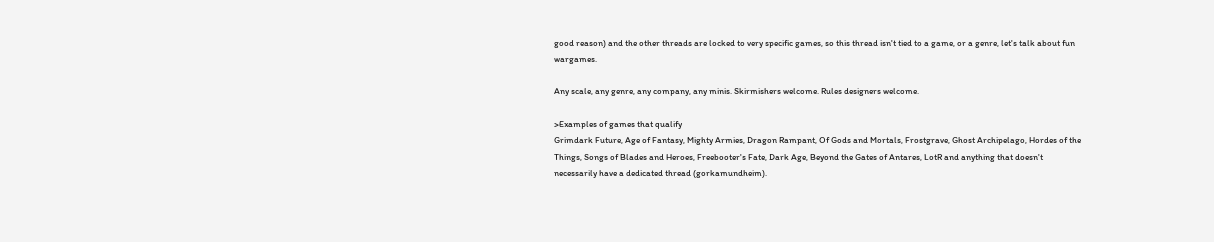good reason) and the other threads are locked to very specific games, so this thread isn't tied to a game, or a genre, let's talk about fun wargames.

Any scale, any genre, any company, any minis. Skirmishers welcome. Rules designers welcome.

>Examples of games that qualify
Grimdark Future, Age of Fantasy, Mighty Armies, Dragon Rampant, Of Gods and Mortals, Frostgrave, Ghost Archipelago, Hordes of the Things, Songs of Blades and Heroes, Freebooter's Fate, Dark Age, Beyond the Gates of Antares, LotR and anything that doesn't necessarily have a dedicated thread (gorkamundheim).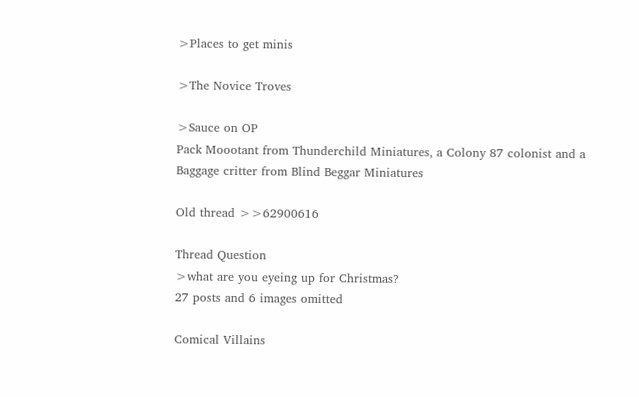>Places to get minis

>The Novice Troves

>Sauce on OP
Pack Moootant from Thunderchild Miniatures, a Colony 87 colonist and a Baggage critter from Blind Beggar Miniatures

Old thread >>62900616

Thread Question
>what are you eyeing up for Christmas?
27 posts and 6 images omitted

Comical Villains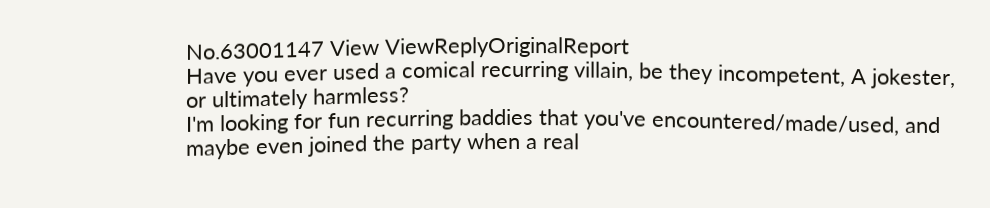No.63001147 View ViewReplyOriginalReport
Have you ever used a comical recurring villain, be they incompetent, A jokester, or ultimately harmless?
I'm looking for fun recurring baddies that you've encountered/made/used, and maybe even joined the party when a real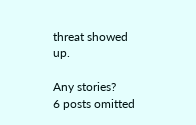threat showed up.

Any stories?
6 posts omitted